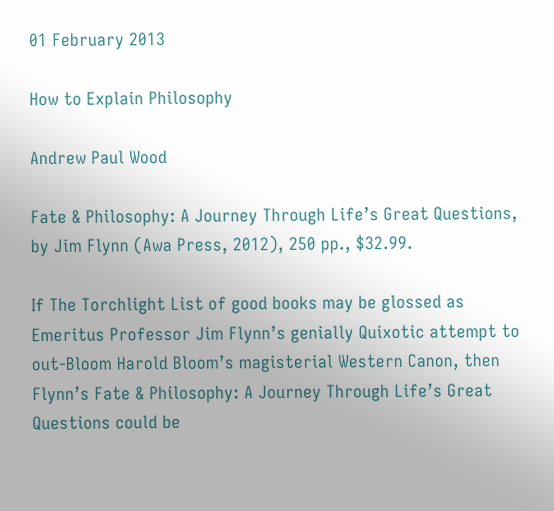01 February 2013

How to Explain Philosophy

Andrew Paul Wood

Fate & Philosophy: A Journey Through Life’s Great Questions, by Jim Flynn (Awa Press, 2012), 250 pp., $32.99.

If The Torchlight List of good books may be glossed as Emeritus Professor Jim Flynn’s genially Quixotic attempt to out-Bloom Harold Bloom’s magisterial Western Canon, then Flynn’s Fate & Philosophy: A Journey Through Life’s Great Questions could be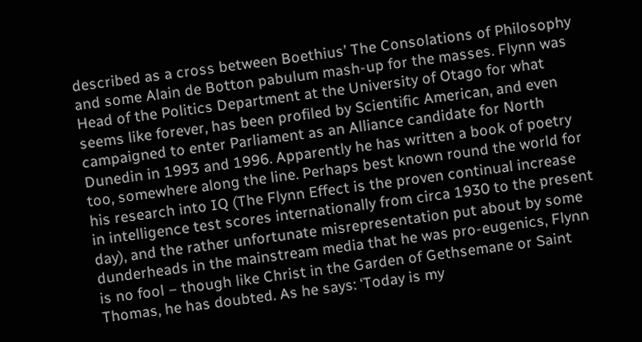described as a cross between Boethius’ The Consolations of Philosophy and some Alain de Botton pabulum mash-up for the masses. Flynn was Head of the Politics Department at the University of Otago for what seems like forever, has been profiled by Scientific American, and even campaigned to enter Parliament as an Alliance candidate for North Dunedin in 1993 and 1996. Apparently he has written a book of poetry too, somewhere along the line. Perhaps best known round the world for his research into IQ (The Flynn Effect is the proven continual increase in intelligence test scores internationally from circa 1930 to the present day), and the rather unfortunate misrepresentation put about by some dunderheads in the mainstream media that he was pro-eugenics, Flynn is no fool – though like Christ in the Garden of Gethsemane or Saint Thomas, he has doubted. As he says: ‘Today is my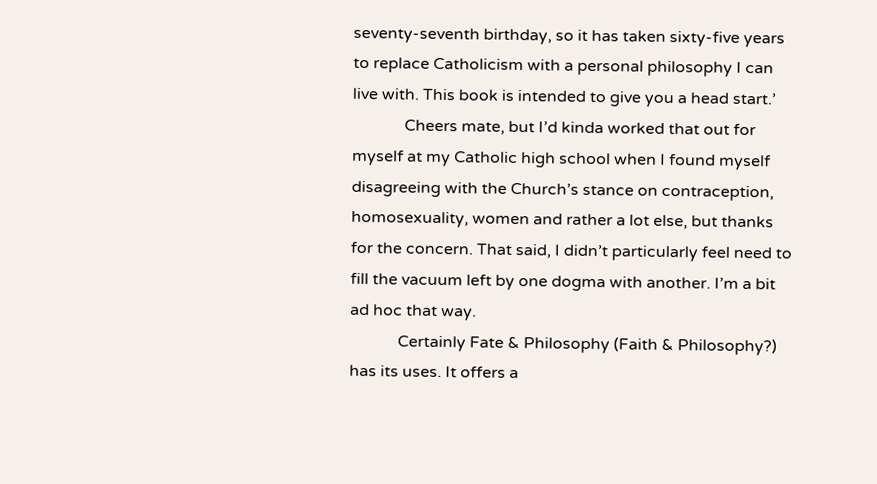seventy-seventh birthday, so it has taken sixty-five years to replace Catholicism with a personal philosophy I can live with. This book is intended to give you a head start.’
             Cheers mate, but I’d kinda worked that out for myself at my Catholic high school when I found myself disagreeing with the Church’s stance on contraception, homosexuality, women and rather a lot else, but thanks for the concern. That said, I didn’t particularly feel need to fill the vacuum left by one dogma with another. I’m a bit ad hoc that way.
            Certainly Fate & Philosophy (Faith & Philosophy?) has its uses. It offers a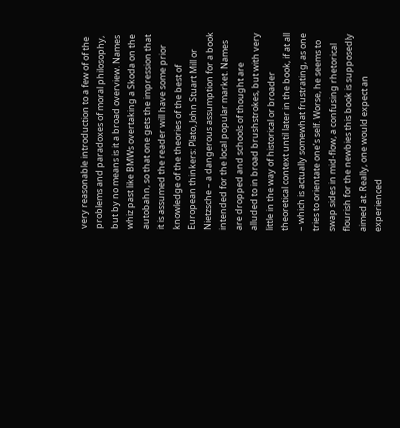very reasonable introduction to a few of of the problems and paradoxes of moral philosophy, but by no means is it a broad overview. Names whiz past like BMWs overtaking a Skoda on the autobahn, so that one gets the impression that it is assumed the reader will have some prior knowledge of the theories of the best of European thinkers: Plato, John Stuart Mill or Nietzsche – a dangerous assumption for a book intended for the local popular market. Names are dropped and schools of thought are alluded to in broad brushstrokes, but with very little in the way of historical or broader theoretical context until later in the book, if at all – which is actually somewhat frustrating, as one tries to orientate one’s self. Worse, he seems to swap sides in mid-flow, a confusing rhetorical flourish for the newbies this book is supposedly aimed at. Really, one would expect an experienced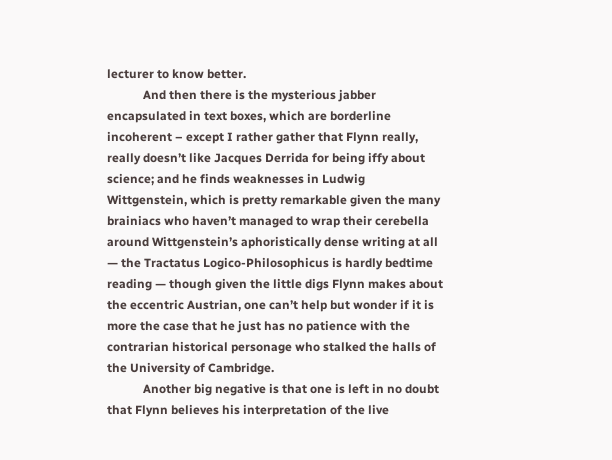lecturer to know better.
            And then there is the mysterious jabber encapsulated in text boxes, which are borderline incoherent – except I rather gather that Flynn really, really doesn’t like Jacques Derrida for being iffy about science; and he finds weaknesses in Ludwig Wittgenstein, which is pretty remarkable given the many brainiacs who haven’t managed to wrap their cerebella around Wittgenstein’s aphoristically dense writing at all — the Tractatus Logico-Philosophicus is hardly bedtime reading — though given the little digs Flynn makes about the eccentric Austrian, one can’t help but wonder if it is more the case that he just has no patience with the contrarian historical personage who stalked the halls of the University of Cambridge.
            Another big negative is that one is left in no doubt that Flynn believes his interpretation of the live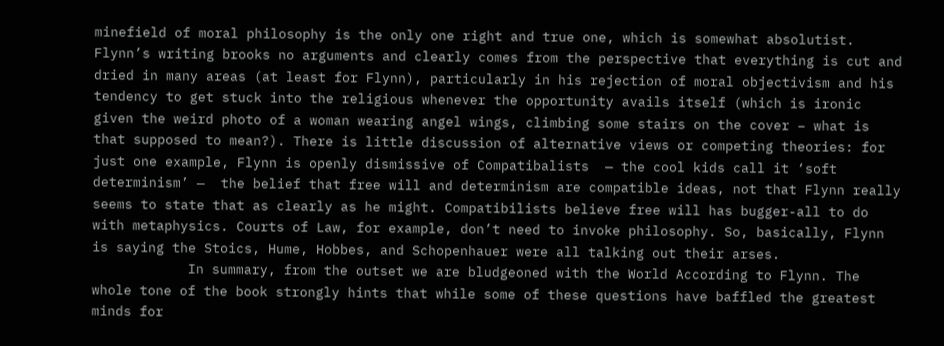minefield of moral philosophy is the only one right and true one, which is somewhat absolutist. Flynn’s writing brooks no arguments and clearly comes from the perspective that everything is cut and dried in many areas (at least for Flynn), particularly in his rejection of moral objectivism and his tendency to get stuck into the religious whenever the opportunity avails itself (which is ironic given the weird photo of a woman wearing angel wings, climbing some stairs on the cover – what is that supposed to mean?). There is little discussion of alternative views or competing theories: for just one example, Flynn is openly dismissive of Compatibalists  — the cool kids call it ‘soft determinism’ —  the belief that free will and determinism are compatible ideas, not that Flynn really seems to state that as clearly as he might. Compatibilists believe free will has bugger-all to do with metaphysics. Courts of Law, for example, don’t need to invoke philosophy. So, basically, Flynn is saying the Stoics, Hume, Hobbes, and Schopenhauer were all talking out their arses.
            In summary, from the outset we are bludgeoned with the World According to Flynn. The whole tone of the book strongly hints that while some of these questions have baffled the greatest minds for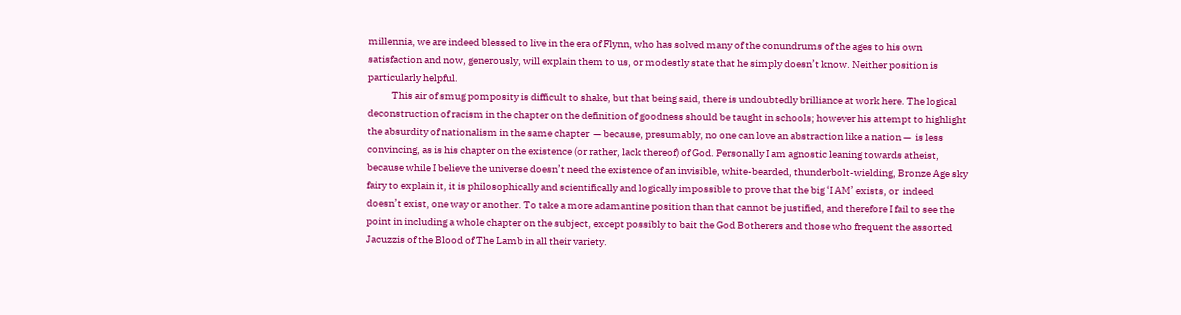millennia, we are indeed blessed to live in the era of Flynn, who has solved many of the conundrums of the ages to his own satisfaction and now, generously, will explain them to us, or modestly state that he simply doesn’t know. Neither position is particularly helpful.
            This air of smug pomposity is difficult to shake, but that being said, there is undoubtedly brilliance at work here. The logical deconstruction of racism in the chapter on the definition of goodness should be taught in schools; however his attempt to highlight the absurdity of nationalism in the same chapter  — because, presumably, no one can love an abstraction like a nation —  is less convincing, as is his chapter on the existence (or rather, lack thereof) of God. Personally I am agnostic leaning towards atheist, because while I believe the universe doesn’t need the existence of an invisible, white-bearded, thunderbolt-wielding, Bronze Age sky fairy to explain it, it is philosophically and scientifically and logically impossible to prove that the big ‘I AM’ exists, or  indeed doesn’t exist, one way or another. To take a more adamantine position than that cannot be justified, and therefore I fail to see the point in including a whole chapter on the subject, except possibly to bait the God Botherers and those who frequent the assorted Jacuzzis of the Blood of The Lamb in all their variety.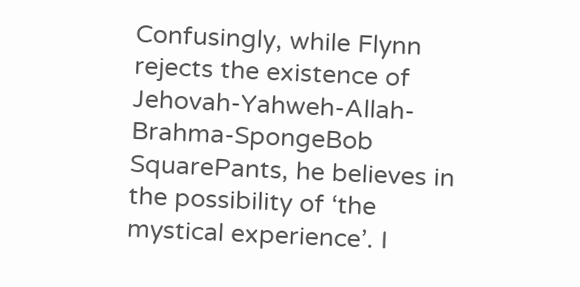Confusingly, while Flynn rejects the existence of Jehovah-Yahweh-Allah-Brahma-SpongeBob SquarePants, he believes in the possibility of ‘the mystical experience’. I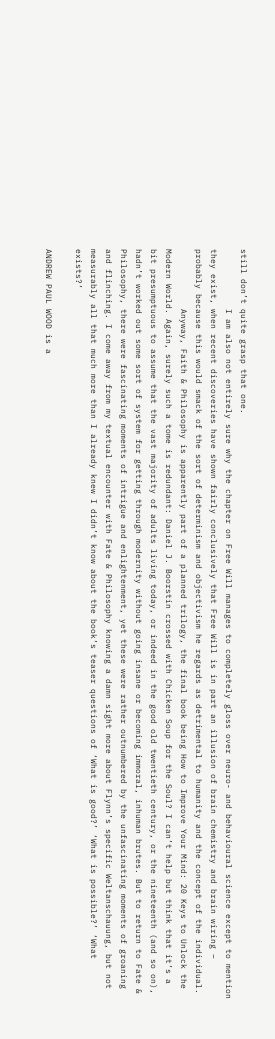still don’t quite grasp that one.
            I am also not entirely sure why the chapter on Free Will manages to completely gloss over neuro- and behavioural science except to mention they exist, when recent discoveries have shown fairly conclusively that Free Will is in part an illusion of brain chemistry and brain wiring – probably because this would smack of the sort of determinism and objectivism he regards as detrimental to humanity and the concept of the individual.
            Anyway, Faith & Philosophy is apparently part of a planned trilogy, the final book being How to Improve Your Mind: 20 Keys to Unlock the Modern World. Again, surely such a tome is redundant: Daniel J. Boorstin crossed with Chicken Soup for the Soul? I can’t help but think that it’s a bit presumptuous to assume that the vast majority of adults living today, or indeed in the good old twentieth century, or the nineteenth (and so on), hadn’t worked out some sort of system for getting through modernity without going insane or becoming immoral, inhuman brutes. But to return to Fate & Philosophy, there were fascinating moments of intrigue and enlightenment, yet these were rather outnumbered by the unfascinating moments of groaning and flinching. I come away from my textual encounter with Fate & Philosophy knowing a damn sight more about Flynn’s specific Weltanschauung, but not measurably all that much more than I already knew I didn’t know about the book’s teaser questions of ‘What is good?’ ‘What is possible?’ ‘What exists?’

ANDREW PAUL WOOD is a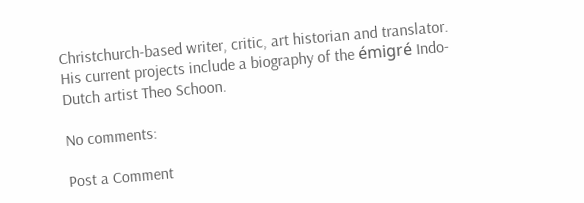Christchurch-based writer, critic, art historian and translator. His current projects include a biography of the émigré Indo-Dutch artist Theo Schoon.

No comments:

Post a Comment